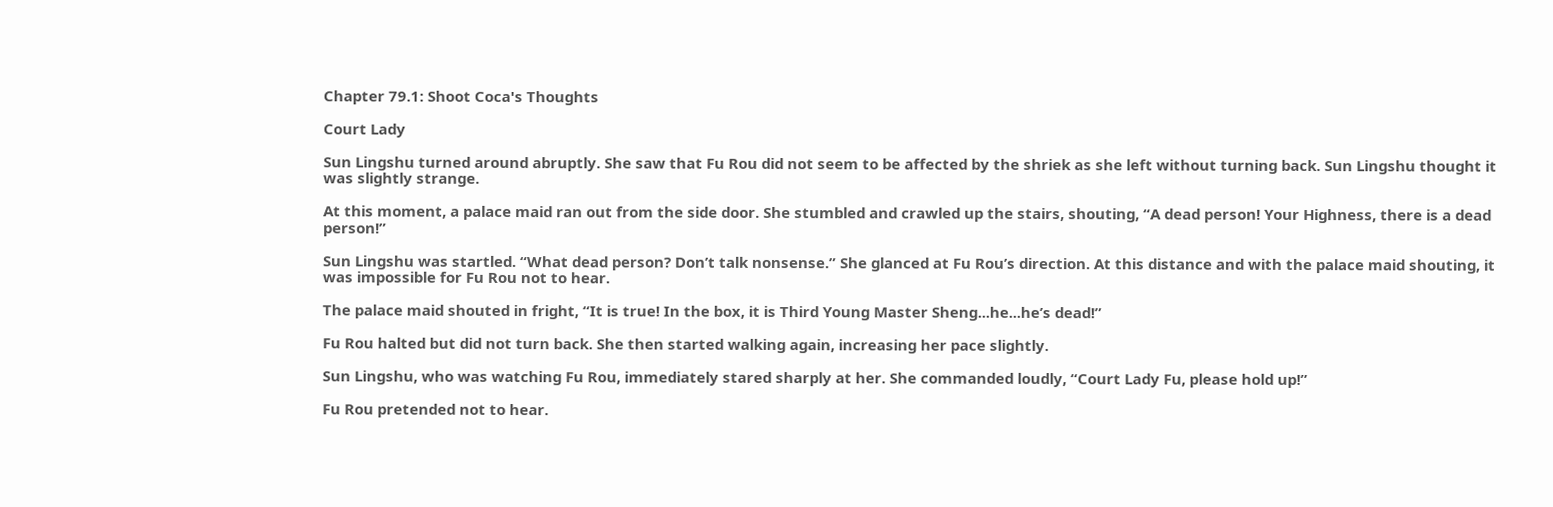Chapter 79.1: Shoot Coca's Thoughts

Court Lady

Sun Lingshu turned around abruptly. She saw that Fu Rou did not seem to be affected by the shriek as she left without turning back. Sun Lingshu thought it was slightly strange.

At this moment, a palace maid ran out from the side door. She stumbled and crawled up the stairs, shouting, “A dead person! Your Highness, there is a dead person!”

Sun Lingshu was startled. “What dead person? Don’t talk nonsense.” She glanced at Fu Rou’s direction. At this distance and with the palace maid shouting, it was impossible for Fu Rou not to hear.

The palace maid shouted in fright, “It is true! In the box, it is Third Young Master Sheng...he...he’s dead!”

Fu Rou halted but did not turn back. She then started walking again, increasing her pace slightly.

Sun Lingshu, who was watching Fu Rou, immediately stared sharply at her. She commanded loudly, “Court Lady Fu, please hold up!”

Fu Rou pretended not to hear.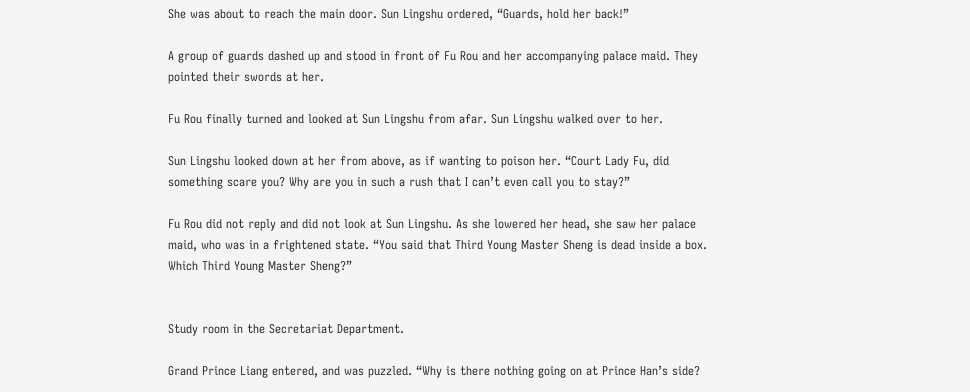She was about to reach the main door. Sun Lingshu ordered, “Guards, hold her back!”

A group of guards dashed up and stood in front of Fu Rou and her accompanying palace maid. They pointed their swords at her.

Fu Rou finally turned and looked at Sun Lingshu from afar. Sun Lingshu walked over to her.

Sun Lingshu looked down at her from above, as if wanting to poison her. “Court Lady Fu, did something scare you? Why are you in such a rush that I can’t even call you to stay?”

Fu Rou did not reply and did not look at Sun Lingshu. As she lowered her head, she saw her palace maid, who was in a frightened state. “You said that Third Young Master Sheng is dead inside a box. Which Third Young Master Sheng?”


Study room in the Secretariat Department.

Grand Prince Liang entered, and was puzzled. “Why is there nothing going on at Prince Han’s side?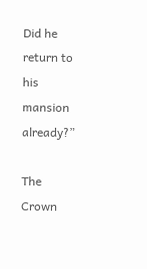Did he return to his mansion already?”

The Crown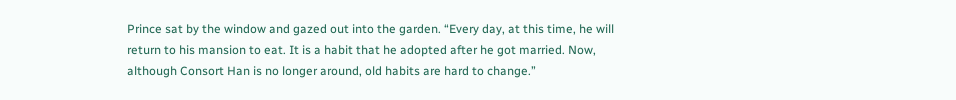Prince sat by the window and gazed out into the garden. “Every day, at this time, he will return to his mansion to eat. It is a habit that he adopted after he got married. Now, although Consort Han is no longer around, old habits are hard to change.”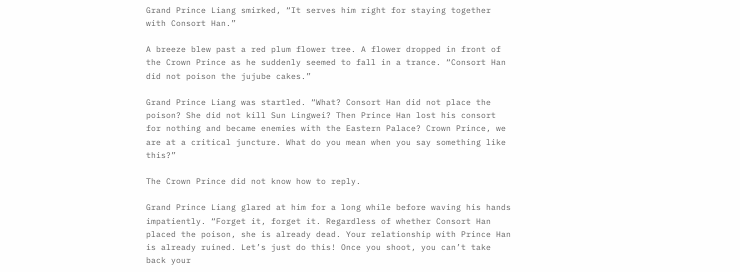Grand Prince Liang smirked, “It serves him right for staying together with Consort Han.”

A breeze blew past a red plum flower tree. A flower dropped in front of the Crown Prince as he suddenly seemed to fall in a trance. “Consort Han did not poison the jujube cakes.”

Grand Prince Liang was startled. “What? Consort Han did not place the poison? She did not kill Sun Lingwei? Then Prince Han lost his consort for nothing and became enemies with the Eastern Palace? Crown Prince, we are at a critical juncture. What do you mean when you say something like this?”

The Crown Prince did not know how to reply.

Grand Prince Liang glared at him for a long while before waving his hands impatiently. “Forget it, forget it. Regardless of whether Consort Han placed the poison, she is already dead. Your relationship with Prince Han is already ruined. Let’s just do this! Once you shoot, you can’t take back your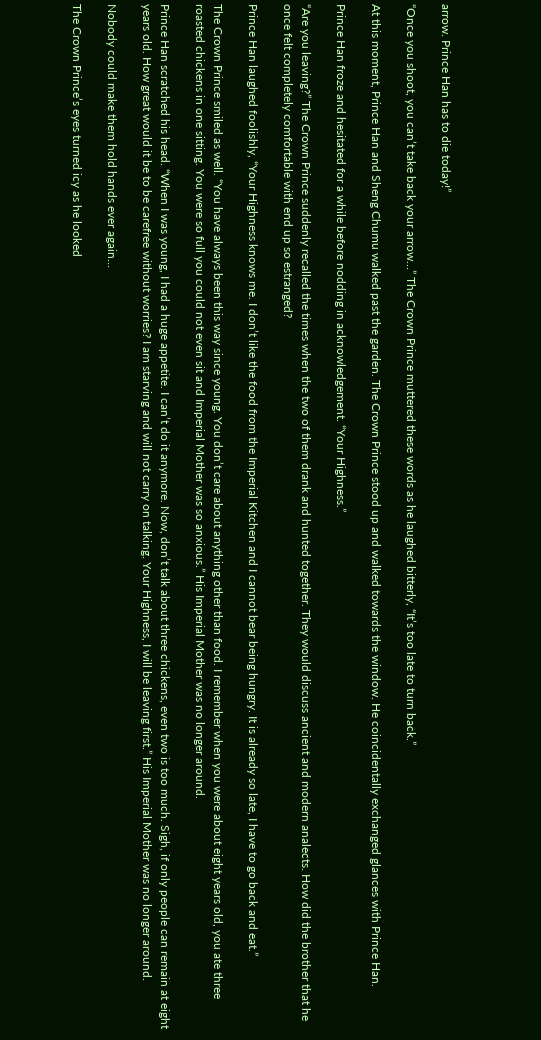arrow. Prince Han has to die today!”

“Once you shoot, you can’t take back your arrow…” The Crown Prince muttered these words as he laughed bitterly, “It’s too late to turn back.”

At this moment, Prince Han and Sheng Chumu walked past the garden. The Crown Prince stood up and walked towards the window. He coincidentally exchanged glances with Prince Han.

Prince Han froze and hesitated for a while before nodding in acknowledgement. “Your Highness.”

“Are you leaving?” The Crown Prince suddenly recalled the times when the two of them drank and hunted together. They would discuss ancient and modern analects. How did the brother that he once felt completely comfortable with end up so estranged?

Prince Han laughed foolishly, “Your Highness knows me. I don’t like the food from the Imperial Kitchen and I cannot bear being hungry. It is already so late, I have to go back and eat.”

The Crown Prince smiled as well. “You have always been this way since young. You don’t care about anything other than food. I remember when you were about eight years old, you ate three roasted chickens in one sitting. You were so full you could not even sit and Imperial Mother was so anxious.” His Imperial Mother was no longer around.

Prince Han scratched his head. “When I was young, I had a huge appetite. I can’t do it anymore. Now, don’t talk about three chickens, even two is too much. Sigh, if only people can remain at eight years old. How great would it be to be carefree without worries? I am starving and will not carry on talking. Your Highness, I will be leaving first.” His Imperial Mother was no longer around.

Nobody could make them hold hands ever again…

The Crown Prince’s eyes turned icy as he looked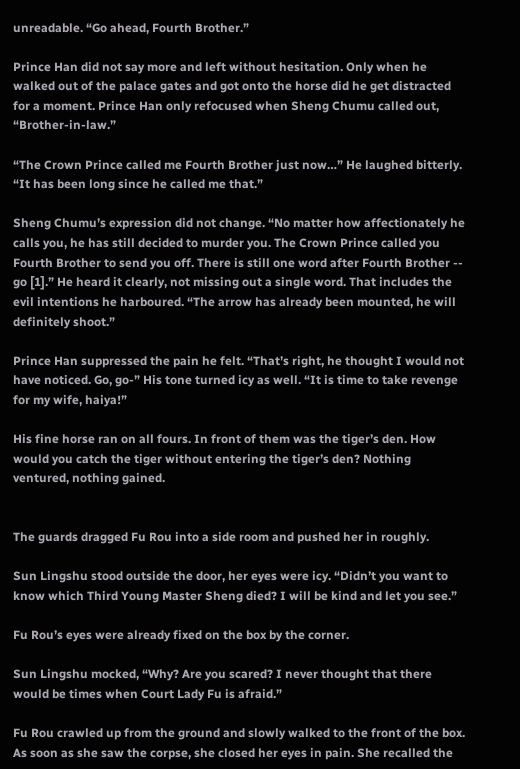unreadable. “Go ahead, Fourth Brother.”

Prince Han did not say more and left without hesitation. Only when he walked out of the palace gates and got onto the horse did he get distracted for a moment. Prince Han only refocused when Sheng Chumu called out, “Brother-in-law.”

“The Crown Prince called me Fourth Brother just now…” He laughed bitterly. “It has been long since he called me that.”

Sheng Chumu’s expression did not change. “No matter how affectionately he calls you, he has still decided to murder you. The Crown Prince called you Fourth Brother to send you off. There is still one word after Fourth Brother -- go [1].” He heard it clearly, not missing out a single word. That includes the evil intentions he harboured. “The arrow has already been mounted, he will definitely shoot.”

Prince Han suppressed the pain he felt. “That’s right, he thought I would not have noticed. Go, go-” His tone turned icy as well. “It is time to take revenge for my wife, haiya!”

His fine horse ran on all fours. In front of them was the tiger’s den. How would you catch the tiger without entering the tiger’s den? Nothing ventured, nothing gained.


The guards dragged Fu Rou into a side room and pushed her in roughly.

Sun Lingshu stood outside the door, her eyes were icy. “Didn’t you want to know which Third Young Master Sheng died? I will be kind and let you see.”

Fu Rou’s eyes were already fixed on the box by the corner.

Sun Lingshu mocked, “Why? Are you scared? I never thought that there would be times when Court Lady Fu is afraid.”

Fu Rou crawled up from the ground and slowly walked to the front of the box. As soon as she saw the corpse, she closed her eyes in pain. She recalled the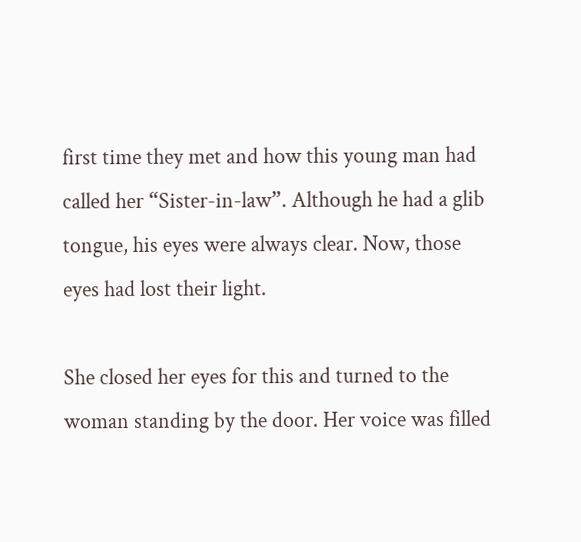first time they met and how this young man had called her “Sister-in-law”. Although he had a glib tongue, his eyes were always clear. Now, those eyes had lost their light.

She closed her eyes for this and turned to the woman standing by the door. Her voice was filled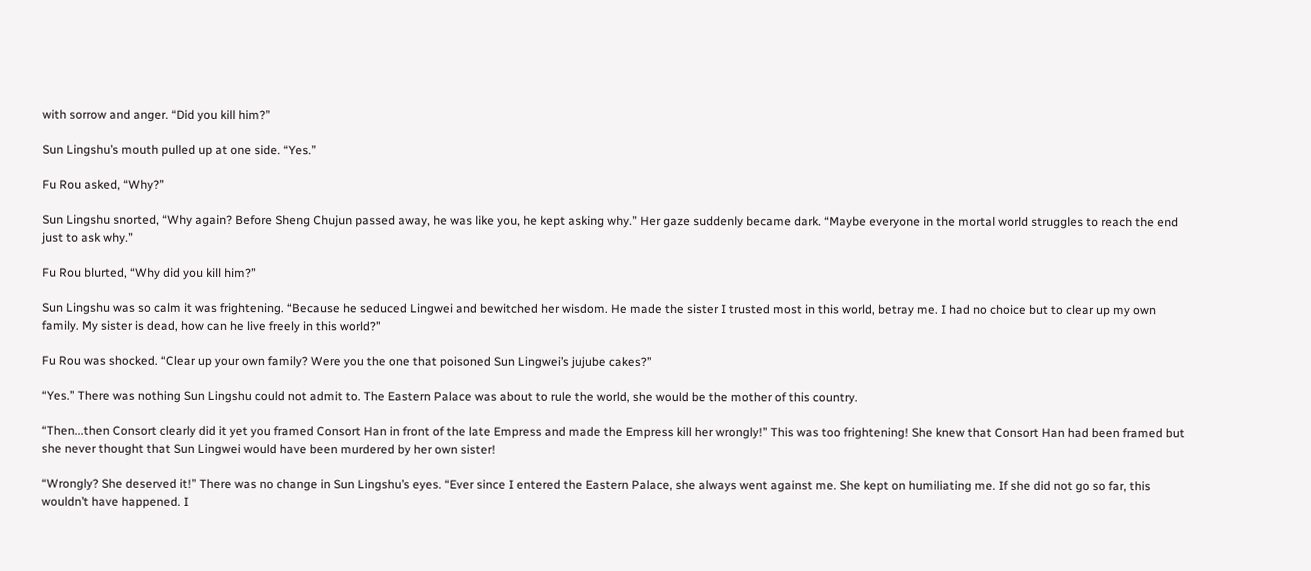with sorrow and anger. “Did you kill him?”

Sun Lingshu’s mouth pulled up at one side. “Yes.”

Fu Rou asked, “Why?”

Sun Lingshu snorted, “Why again? Before Sheng Chujun passed away, he was like you, he kept asking why.” Her gaze suddenly became dark. “Maybe everyone in the mortal world struggles to reach the end just to ask why.”

Fu Rou blurted, “Why did you kill him?”

Sun Lingshu was so calm it was frightening. “Because he seduced Lingwei and bewitched her wisdom. He made the sister I trusted most in this world, betray me. I had no choice but to clear up my own family. My sister is dead, how can he live freely in this world?”

Fu Rou was shocked. “Clear up your own family? Were you the one that poisoned Sun Lingwei’s jujube cakes?”

“Yes.” There was nothing Sun Lingshu could not admit to. The Eastern Palace was about to rule the world, she would be the mother of this country.

“Then...then Consort clearly did it yet you framed Consort Han in front of the late Empress and made the Empress kill her wrongly!” This was too frightening! She knew that Consort Han had been framed but she never thought that Sun Lingwei would have been murdered by her own sister!

“Wrongly? She deserved it!” There was no change in Sun Lingshu’s eyes. “Ever since I entered the Eastern Palace, she always went against me. She kept on humiliating me. If she did not go so far, this wouldn’t have happened. I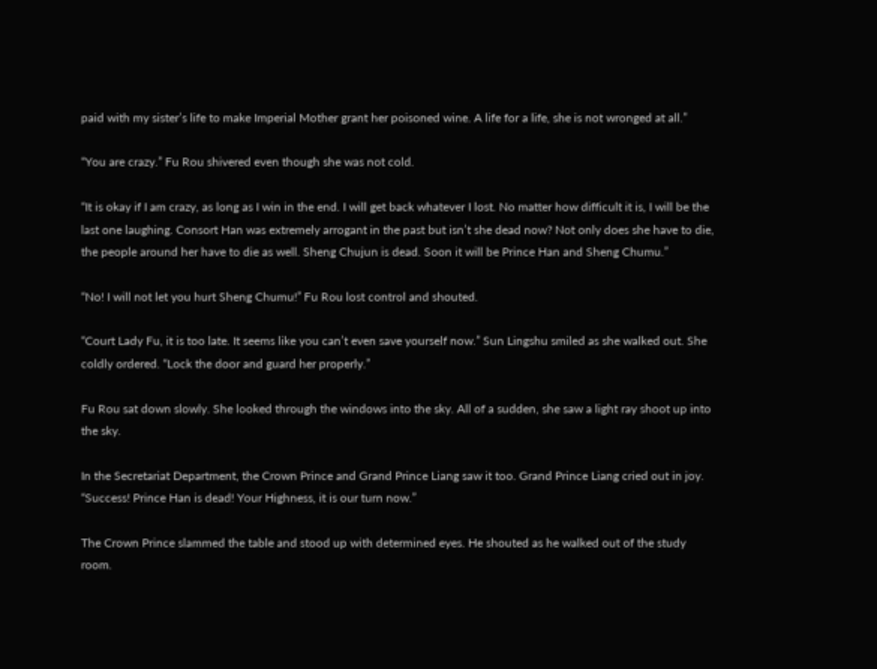paid with my sister’s life to make Imperial Mother grant her poisoned wine. A life for a life, she is not wronged at all.”

“You are crazy.” Fu Rou shivered even though she was not cold.

“It is okay if I am crazy, as long as I win in the end. I will get back whatever I lost. No matter how difficult it is, I will be the last one laughing. Consort Han was extremely arrogant in the past but isn’t she dead now? Not only does she have to die, the people around her have to die as well. Sheng Chujun is dead. Soon it will be Prince Han and Sheng Chumu.”

“No! I will not let you hurt Sheng Chumu!” Fu Rou lost control and shouted.

“Court Lady Fu, it is too late. It seems like you can’t even save yourself now.” Sun Lingshu smiled as she walked out. She coldly ordered. “Lock the door and guard her properly.”

Fu Rou sat down slowly. She looked through the windows into the sky. All of a sudden, she saw a light ray shoot up into the sky.

In the Secretariat Department, the Crown Prince and Grand Prince Liang saw it too. Grand Prince Liang cried out in joy. “Success! Prince Han is dead! Your Highness, it is our turn now.”

The Crown Prince slammed the table and stood up with determined eyes. He shouted as he walked out of the study room.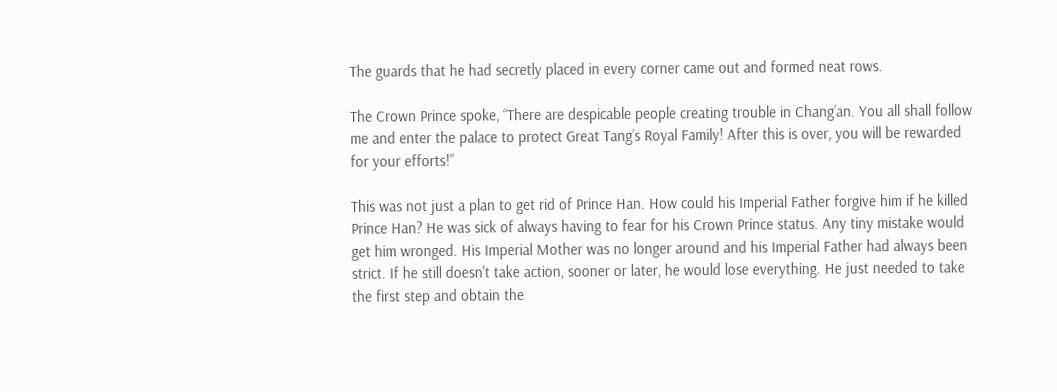The guards that he had secretly placed in every corner came out and formed neat rows.

The Crown Prince spoke, “There are despicable people creating trouble in Chang’an. You all shall follow me and enter the palace to protect Great Tang’s Royal Family! After this is over, you will be rewarded for your efforts!”

This was not just a plan to get rid of Prince Han. How could his Imperial Father forgive him if he killed Prince Han? He was sick of always having to fear for his Crown Prince status. Any tiny mistake would get him wronged. His Imperial Mother was no longer around and his Imperial Father had always been strict. If he still doesn't take action, sooner or later, he would lose everything. He just needed to take the first step and obtain the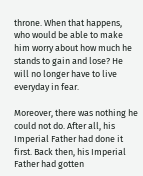throne. When that happens, who would be able to make him worry about how much he stands to gain and lose? He will no longer have to live everyday in fear.

Moreover, there was nothing he could not do. After all, his Imperial Father had done it first. Back then, his Imperial Father had gotten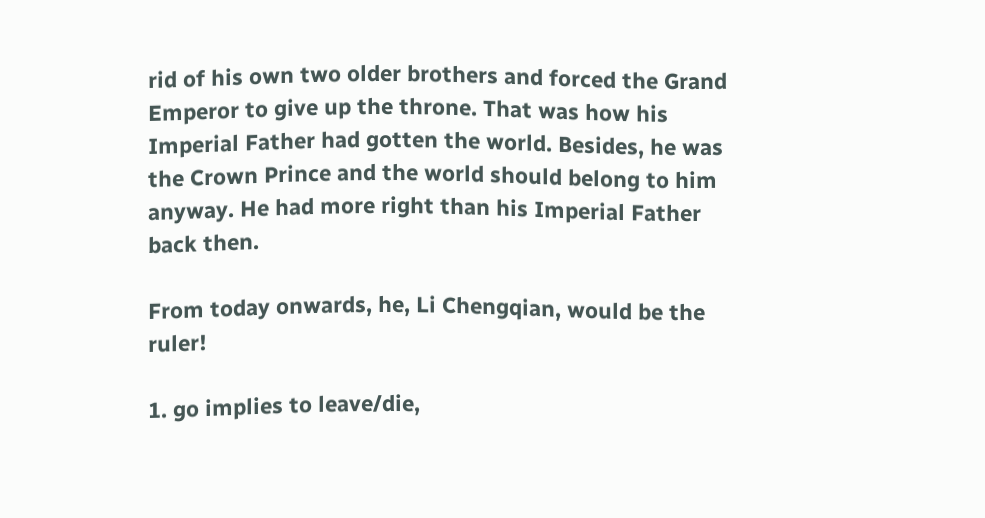rid of his own two older brothers and forced the Grand Emperor to give up the throne. That was how his Imperial Father had gotten the world. Besides, he was the Crown Prince and the world should belong to him anyway. He had more right than his Imperial Father back then.

From today onwards, he, Li Chengqian, would be the ruler!

1. go implies to leave/die,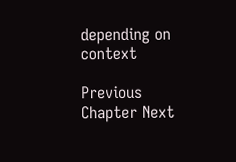depending on context

Previous Chapter Next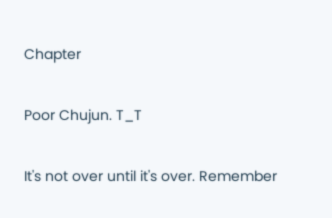Chapter

Poor Chujun. T_T

It's not over until it's over. Remember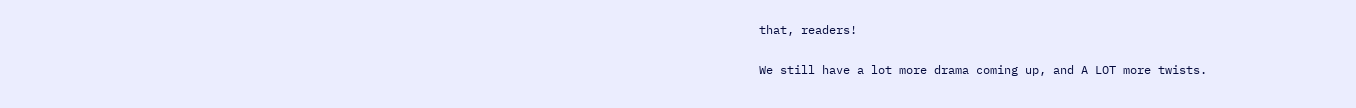that, readers!

We still have a lot more drama coming up, and A LOT more twists.